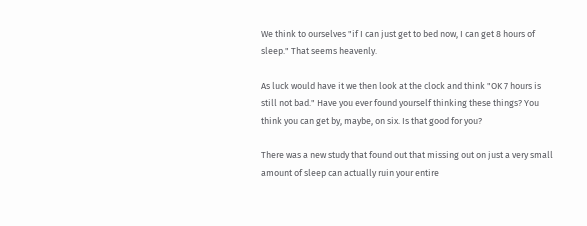We think to ourselves "if I can just get to bed now, I can get 8 hours of sleep." That seems heavenly.

As luck would have it we then look at the clock and think "OK 7 hours is still not bad." Have you ever found yourself thinking these things? You think you can get by, maybe, on six. Is that good for you?

There was a new study that found out that missing out on just a very small amount of sleep can actually ruin your entire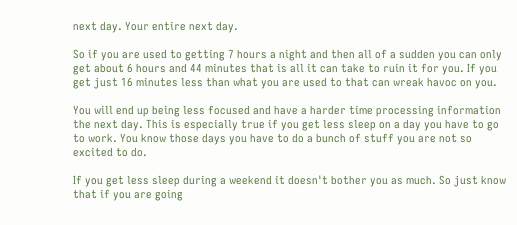next day. Your entire next day.

So if you are used to getting 7 hours a night and then all of a sudden you can only get about 6 hours and 44 minutes that is all it can take to ruin it for you. If you get just 16 minutes less than what you are used to that can wreak havoc on you.

You will end up being less focused and have a harder time processing information the next day. This is especially true if you get less sleep on a day you have to go to work. You know those days you have to do a bunch of stuff you are not so excited to do.

If you get less sleep during a weekend it doesn't bother you as much. So just know that if you are going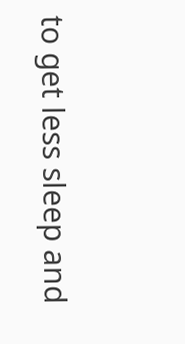to get less sleep and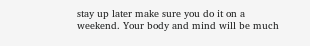stay up later make sure you do it on a weekend. Your body and mind will be much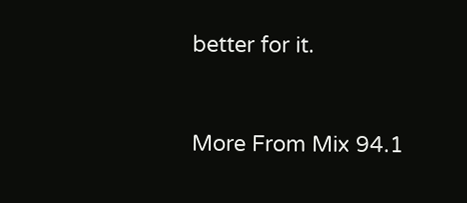better for it.


More From Mix 94.1